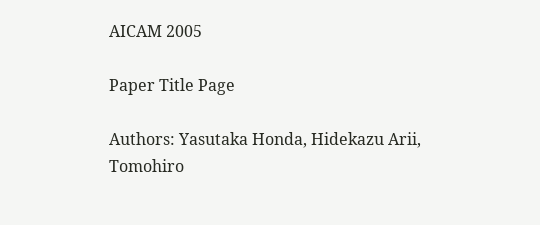AICAM 2005

Paper Title Page

Authors: Yasutaka Honda, Hidekazu Arii, Tomohiro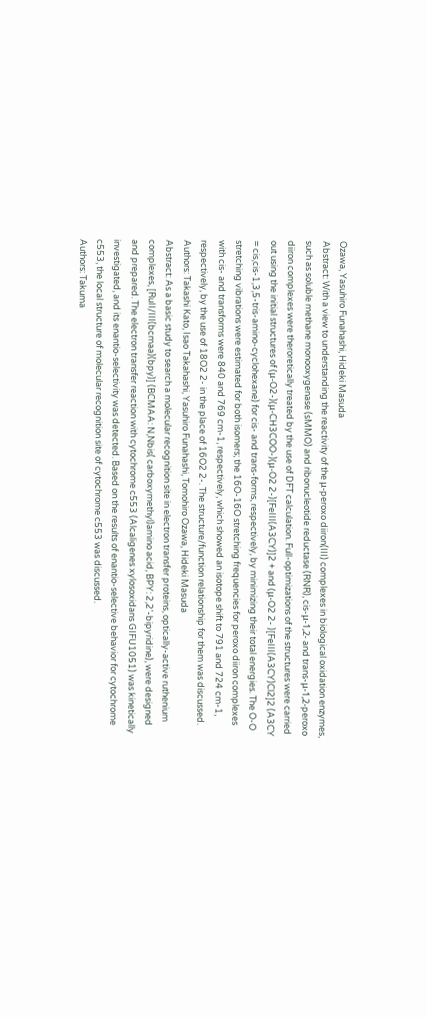Ozawa, Yasuhiro Funahashi, Hideki Masuda
Abstract: With a view to understanding the reactivity of the μ-peroxo diiron(III) complexes in biological oxidation enzymes, such as soluble methane monooxygenase (sMMO) and ribonucleotide reductase (RNR), cis-μ-1,2- and trans-μ-1,2-peroxo diiron complexes were theroretically treated by the use of DFT calculation. Full-optimizations of the structures were carried out using the initial structures of (μ-O2-)(μ-CH3COO-)(μ-O2 2-)[FeIII(A3CY)]2 + and (μ-O2 2- )[FeIII(A3CY)Cl2]2 (A3CY = cis,cis-1,3,5-tris-amino-cyclohexane) for cis- and trans-forms, respectively, by minimizing their total energies. The O-O stretching vibrations were estimated for both isomers; the 16O-16O stretching frequencies for peroxo diiron complexes with cis- and transforms were 840 and 769 cm-1, respectively, which showed an isotope shift to 791 and 724 cm-1, respectively, by the use of 18O2 2- in the place of 16O2 2-. The structure/function relationship for them was discussed.
Authors: Takashi Kato, Isao Takahashi, Yasuhiro Funahashi, Tomohiro Ozawa, Hideki Masuda
Abstract: As a basic study to search a molecular recognition site in electron transfer proteins, optically-active ruthenium complexes, [RuII/III(bcmaa)(bpy)] (BCMAA: N,Nbis( carboxymethyl)amino acid, BPY: 2,2’-bipyridine), were designed and prepared. The electron transfer reaction with cytochrome c553 (Alcaligenes xylosoxidans GIFU1051) was kinetically investigated, and its enantio-selectivity was detected. Based on the results of enantio-selective behavior for cytochrome c553, the local structure of molecular recognition site of cytochrome c553 was discussed.
Authors: Takuma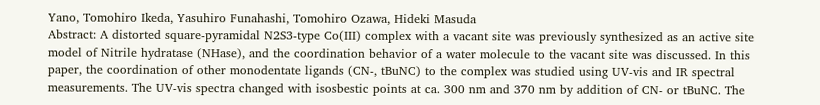Yano, Tomohiro Ikeda, Yasuhiro Funahashi, Tomohiro Ozawa, Hideki Masuda
Abstract: A distorted square-pyramidal N2S3-type Co(III) complex with a vacant site was previously synthesized as an active site model of Nitrile hydratase (NHase), and the coordination behavior of a water molecule to the vacant site was discussed. In this paper, the coordination of other monodentate ligands (CN-, tBuNC) to the complex was studied using UV-vis and IR spectral measurements. The UV-vis spectra changed with isosbestic points at ca. 300 nm and 370 nm by addition of CN- or tBuNC. The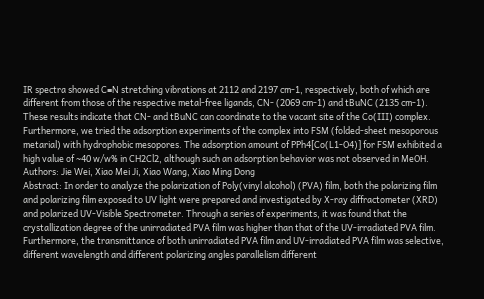IR spectra showed C≡N stretching vibrations at 2112 and 2197 cm-1, respectively, both of which are different from those of the respective metal-free ligands, CN- (2069 cm-1) and tBuNC (2135 cm-1). These results indicate that CN- and tBuNC can coordinate to the vacant site of the Co(III) complex. Furthermore, we tried the adsorption experiments of the complex into FSM (folded-sheet mesoporous metarial) with hydrophobic mesopores. The adsorption amount of PPh4[Co(L1-O4)] for FSM exhibited a high value of ∼40 w/w% in CH2Cl2, although such an adsorption behavior was not observed in MeOH.
Authors: Jie Wei, Xiao Mei Ji, Xiao Wang, Xiao Ming Dong
Abstract: In order to analyze the polarization of Poly(vinyl alcohol) (PVA) film, both the polarizing film and polarizing film exposed to UV light were prepared and investigated by X-ray diffractometer (XRD) and polarized UV-Visible Spectrometer. Through a series of experiments, it was found that the crystallization degree of the unirradiated PVA film was higher than that of the UV-irradiated PVA film. Furthermore, the transmittance of both unirradiated PVA film and UV-irradiated PVA film was selective, different wavelength and different polarizing angles parallelism different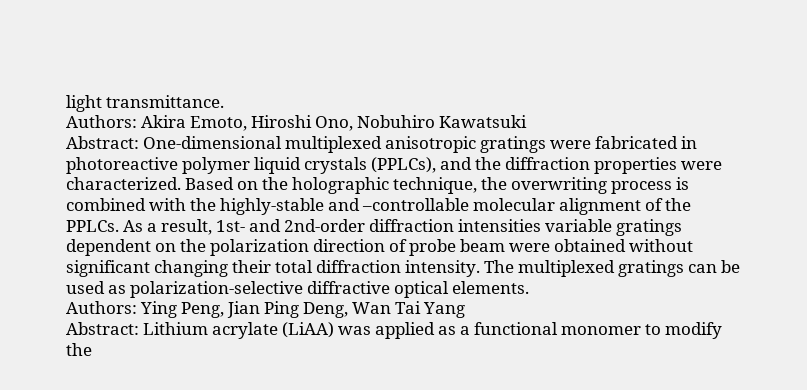light transmittance.
Authors: Akira Emoto, Hiroshi Ono, Nobuhiro Kawatsuki
Abstract: One-dimensional multiplexed anisotropic gratings were fabricated in photoreactive polymer liquid crystals (PPLCs), and the diffraction properties were characterized. Based on the holographic technique, the overwriting process is combined with the highly-stable and –controllable molecular alignment of the PPLCs. As a result, 1st- and 2nd-order diffraction intensities variable gratings dependent on the polarization direction of probe beam were obtained without significant changing their total diffraction intensity. The multiplexed gratings can be used as polarization-selective diffractive optical elements.
Authors: Ying Peng, Jian Ping Deng, Wan Tai Yang
Abstract: Lithium acrylate (LiAA) was applied as a functional monomer to modify the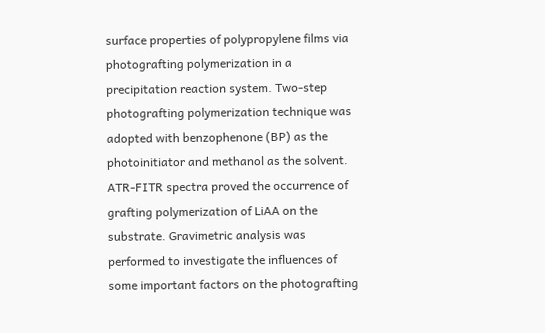surface properties of polypropylene films via photografting polymerization in a precipitation reaction system. Two-step photografting polymerization technique was adopted with benzophenone (BP) as the photoinitiator and methanol as the solvent. ATR-FITR spectra proved the occurrence of grafting polymerization of LiAA on the substrate. Gravimetric analysis was performed to investigate the influences of some important factors on the photografting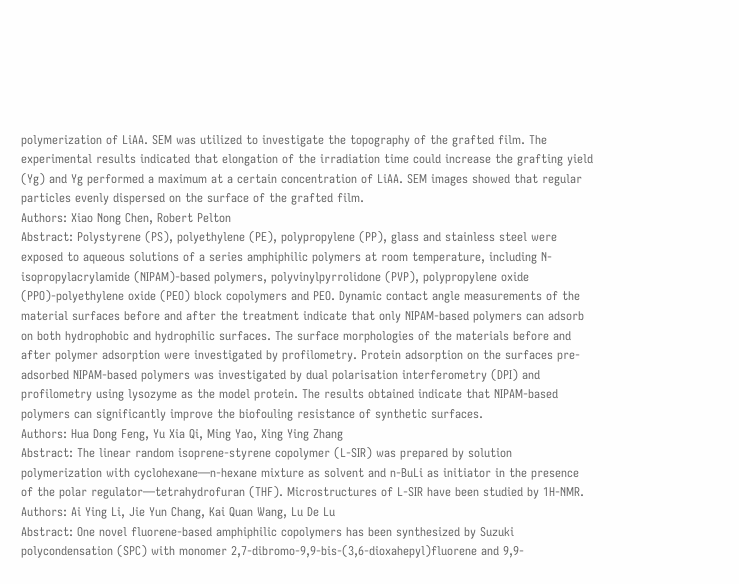polymerization of LiAA. SEM was utilized to investigate the topography of the grafted film. The experimental results indicated that elongation of the irradiation time could increase the grafting yield (Yg) and Yg performed a maximum at a certain concentration of LiAA. SEM images showed that regular particles evenly dispersed on the surface of the grafted film.
Authors: Xiao Nong Chen, Robert Pelton
Abstract: Polystyrene (PS), polyethylene (PE), polypropylene (PP), glass and stainless steel were exposed to aqueous solutions of a series amphiphilic polymers at room temperature, including N-isopropylacrylamide (NIPAM)-based polymers, polyvinylpyrrolidone (PVP), polypropylene oxide (PPO)-polyethylene oxide (PEO) block copolymers and PEO. Dynamic contact angle measurements of the material surfaces before and after the treatment indicate that only NIPAM-based polymers can adsorb on both hydrophobic and hydrophilic surfaces. The surface morphologies of the materials before and after polymer adsorption were investigated by profilometry. Protein adsorption on the surfaces pre-adsorbed NIPAM-based polymers was investigated by dual polarisation interferometry (DPI) and profilometry using lysozyme as the model protein. The results obtained indicate that NIPAM-based polymers can significantly improve the biofouling resistance of synthetic surfaces.
Authors: Hua Dong Feng, Yu Xia Qi, Ming Yao, Xing Ying Zhang
Abstract: The linear random isoprene-styrene copolymer (L-SIR) was prepared by solution polymerization with cyclohexane—n-hexane mixture as solvent and n-BuLi as initiator in the presence of the polar regulator—tetrahydrofuran (THF). Microstructures of L-SIR have been studied by 1H-NMR.
Authors: Ai Ying Li, Jie Yun Chang, Kai Quan Wang, Lu De Lu
Abstract: One novel fluorene-based amphiphilic copolymers has been synthesized by Suzuki polycondensation (SPC) with monomer 2,7-dibromo-9,9-bis-(3,6-dioxahepyl)fluorene and 9,9-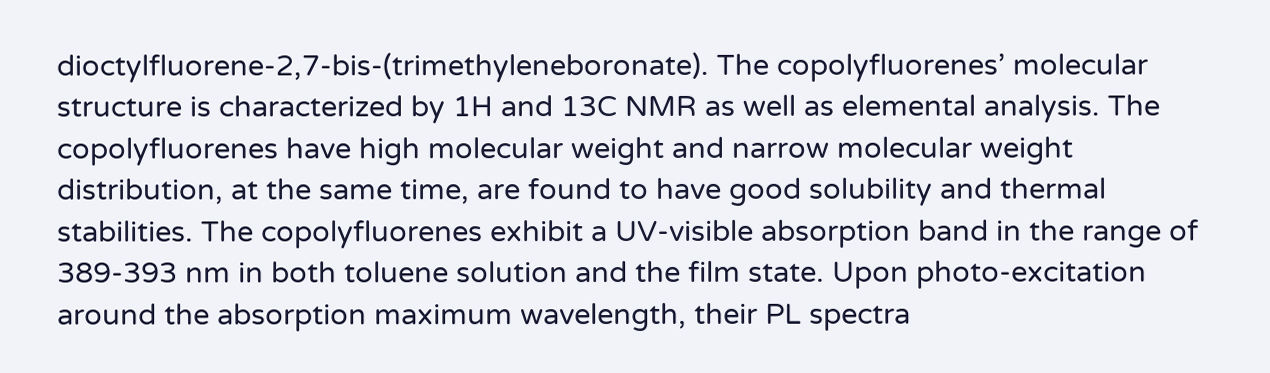dioctylfluorene-2,7-bis-(trimethyleneboronate). The copolyfluorenes’ molecular structure is characterized by 1H and 13C NMR as well as elemental analysis. The copolyfluorenes have high molecular weight and narrow molecular weight distribution, at the same time, are found to have good solubility and thermal stabilities. The copolyfluorenes exhibit a UV-visible absorption band in the range of 389-393 nm in both toluene solution and the film state. Upon photo-excitation around the absorption maximum wavelength, their PL spectra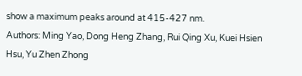show a maximum peaks around at 415-427 nm.
Authors: Ming Yao, Dong Heng Zhang, Rui Qing Xu, Kuei Hsien Hsu, Yu Zhen Zhong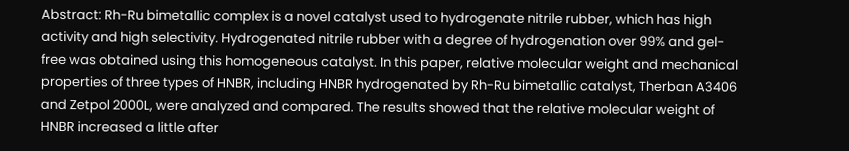Abstract: Rh-Ru bimetallic complex is a novel catalyst used to hydrogenate nitrile rubber, which has high activity and high selectivity. Hydrogenated nitrile rubber with a degree of hydrogenation over 99% and gel-free was obtained using this homogeneous catalyst. In this paper, relative molecular weight and mechanical properties of three types of HNBR, including HNBR hydrogenated by Rh-Ru bimetallic catalyst, Therban A3406 and Zetpol 2000L, were analyzed and compared. The results showed that the relative molecular weight of HNBR increased a little after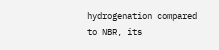hydrogenation compared to NBR, its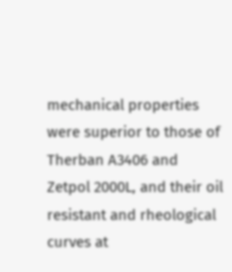mechanical properties were superior to those of Therban A3406 and Zetpol 2000L, and their oil resistant and rheological curves at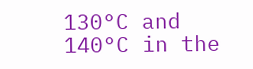130°C and 140°C in the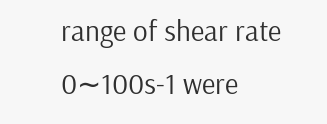range of shear rate 0∼100s-1 were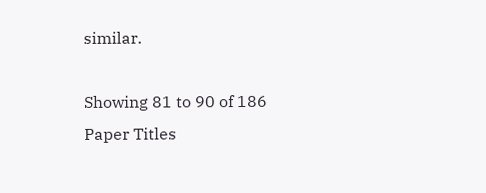similar.

Showing 81 to 90 of 186 Paper Titles